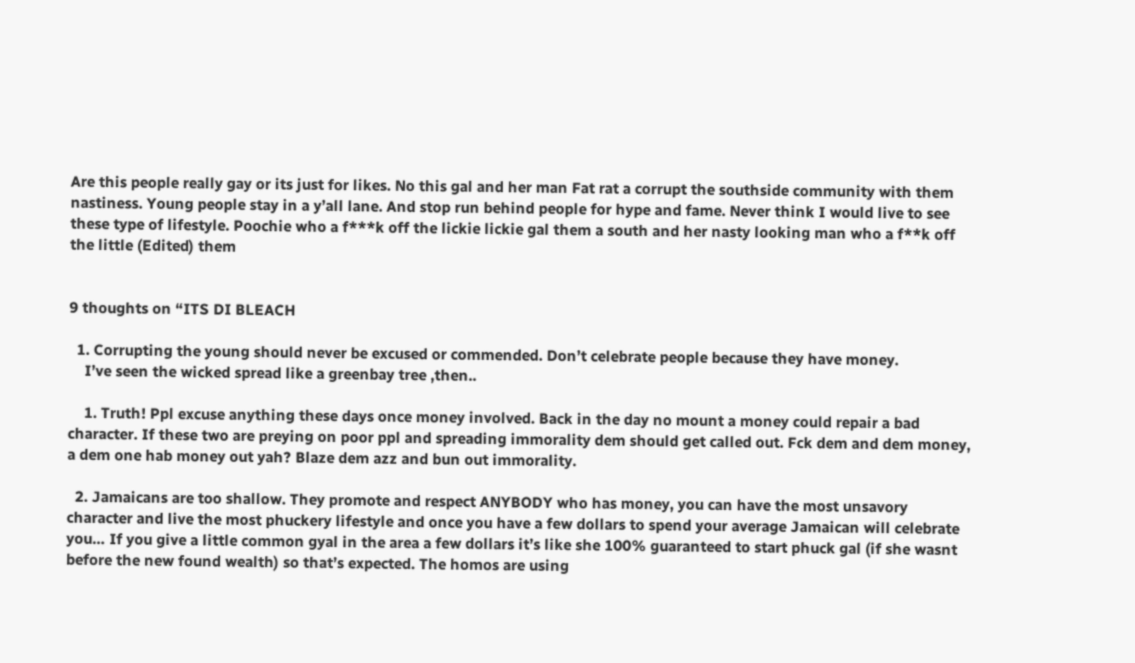Are this people really gay or its just for likes. No this gal and her man Fat rat a corrupt the southside community with them nastiness. Young people stay in a y’all lane. And stop run behind people for hype and fame. Never think I would live to see these type of lifestyle. Poochie who a f***k off the lickie lickie gal them a south and her nasty looking man who a f**k off the little (Edited) them


9 thoughts on “ITS DI BLEACH

  1. Corrupting the young should never be excused or commended. Don’t celebrate people because they have money.
    I’ve seen the wicked spread like a greenbay tree ,then..

    1. Truth! Ppl excuse anything these days once money involved. Back in the day no mount a money could repair a bad character. If these two are preying on poor ppl and spreading immorality dem should get called out. Fck dem and dem money, a dem one hab money out yah? Blaze dem azz and bun out immorality.

  2. Jamaicans are too shallow. They promote and respect ANYBODY who has money, you can have the most unsavory character and live the most phuckery lifestyle and once you have a few dollars to spend your average Jamaican will celebrate you… If you give a little common gyal in the area a few dollars it’s like she 100% guaranteed to start phuck gal (if she wasnt before the new found wealth) so that’s expected. The homos are using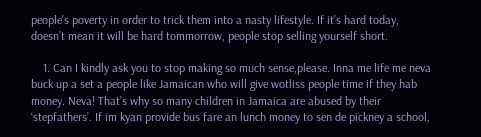people’s poverty in order to trick them into a nasty lifestyle. If it’s hard today, doesn’t mean it will be hard tommorrow, people stop selling yourself short.

    1. Can I kindly ask you to stop making so much sense,please. Inna me life me neva buck up a set a people like Jamaican who will give wotliss people time if they hab money. Neva! That’s why so many children in Jamaica are abused by their ‘stepfathers’. If im kyan provide bus fare an lunch money to sen de pickney a school,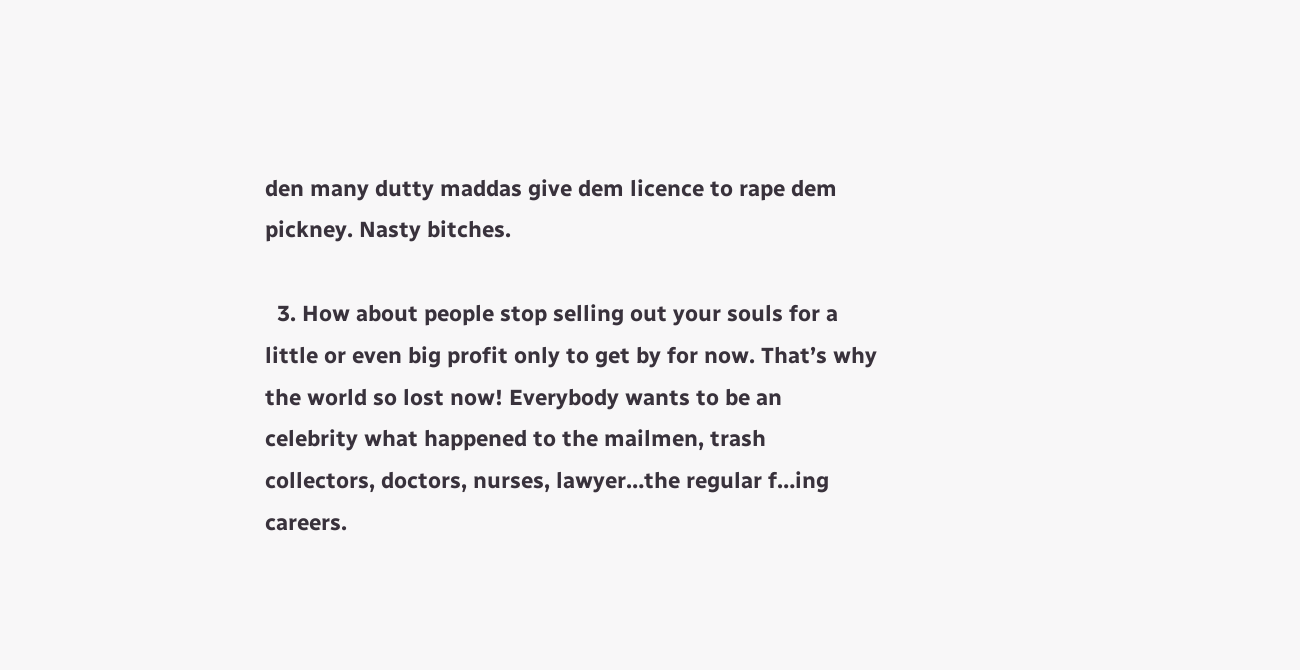den many dutty maddas give dem licence to rape dem pickney. Nasty bitches.

  3. How about people stop selling out your souls for a little or even big profit only to get by for now. That’s why the world so lost now! Everybody wants to be an celebrity what happened to the mailmen, trash collectors, doctors, nurses, lawyer…the regular f…ing careers.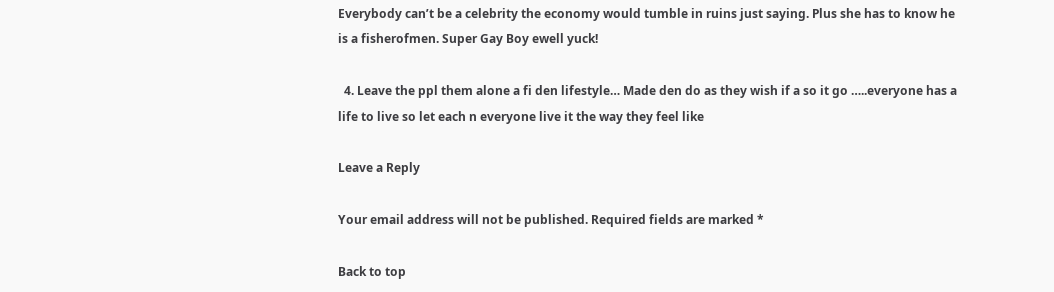Everybody can’t be a celebrity the economy would tumble in ruins just saying. Plus she has to know he is a fisherofmen. Super Gay Boy ewell yuck!

  4. Leave the ppl them alone a fi den lifestyle… Made den do as they wish if a so it go …..everyone has a life to live so let each n everyone live it the way they feel like

Leave a Reply

Your email address will not be published. Required fields are marked *

Back to top